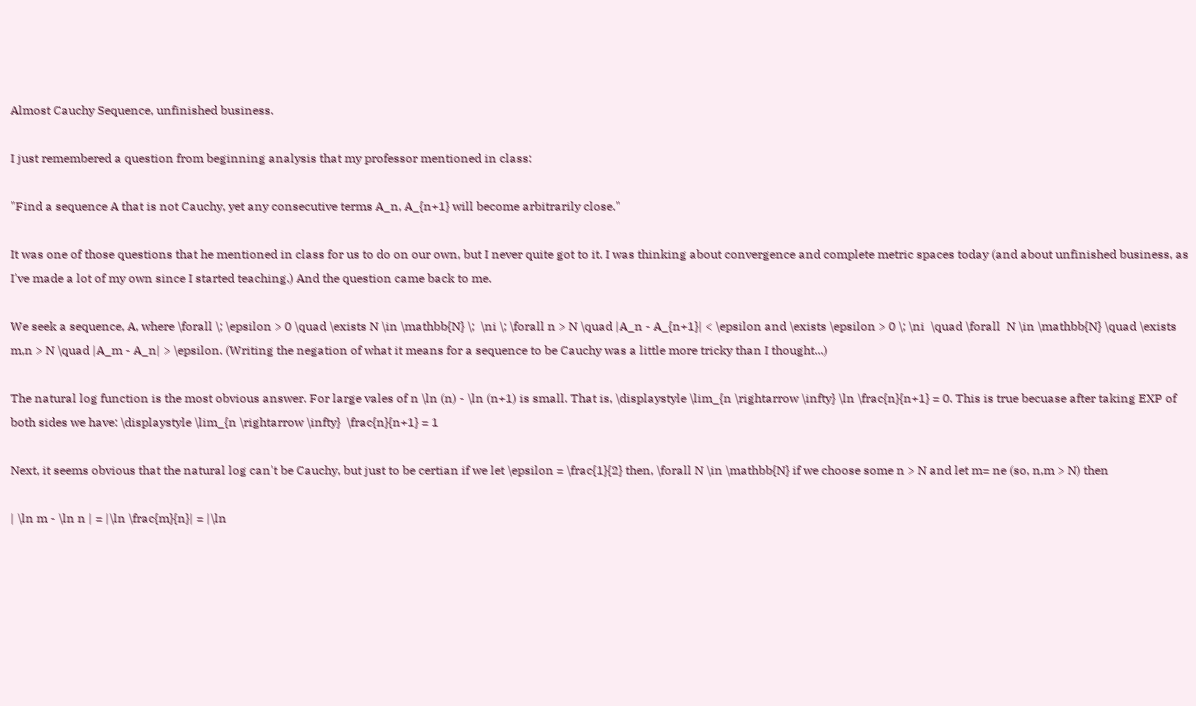Almost Cauchy Sequence, unfinished business.

I just remembered a question from beginning analysis that my professor mentioned in class:

"Find a sequence A that is not Cauchy, yet any consecutive terms A_n, A_{n+1} will become arbitrarily close."

It was one of those questions that he mentioned in class for us to do on our own, but I never quite got to it. I was thinking about convergence and complete metric spaces today (and about unfinished business, as I've made a lot of my own since I started teaching.) And the question came back to me.

We seek a sequence, A, where \forall \; \epsilon > 0 \quad \exists N \in \mathbb{N} \;  \ni \; \forall n > N \quad |A_n - A_{n+1}| < \epsilon and \exists \epsilon > 0 \; \ni  \quad \forall  N \in \mathbb{N} \quad \exists m,n > N \quad |A_m - A_n| > \epsilon. (Writing the negation of what it means for a sequence to be Cauchy was a little more tricky than I thought...)

The natural log function is the most obvious answer. For large vales of n \ln (n) - \ln (n+1) is small. That is, \displaystyle \lim_{n \rightarrow \infty} \ln \frac{n}{n+1} = 0. This is true becuase after taking EXP of both sides we have: \displaystyle \lim_{n \rightarrow \infty}  \frac{n}{n+1} = 1

Next, it seems obvious that the natural log can't be Cauchy, but just to be certian if we let \epsilon = \frac{1}{2} then, \forall N \in \mathbb{N} if we choose some n > N and let m= ne (so, n,m > N) then

| \ln m - \ln n | = |\ln \frac{m}{n}| = |\ln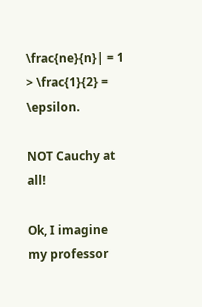\frac{ne}{n}| = 1 > \frac{1}{2} = \epsilon.

NOT Cauchy at all!

Ok, I imagine my professor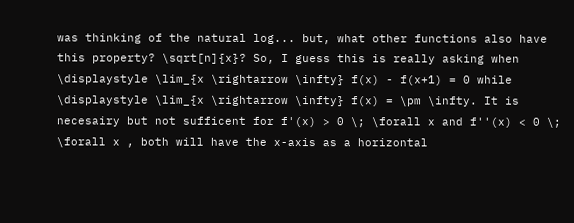was thinking of the natural log... but, what other functions also have this property? \sqrt[n]{x}? So, I guess this is really asking when \displaystyle \lim_{x \rightarrow \infty} f(x) - f(x+1) = 0 while \displaystyle \lim_{x \rightarrow \infty} f(x) = \pm \infty. It is necesairy but not sufficent for f'(x) > 0 \; \forall x and f''(x) < 0 \; \forall x , both will have the x-axis as a horizontal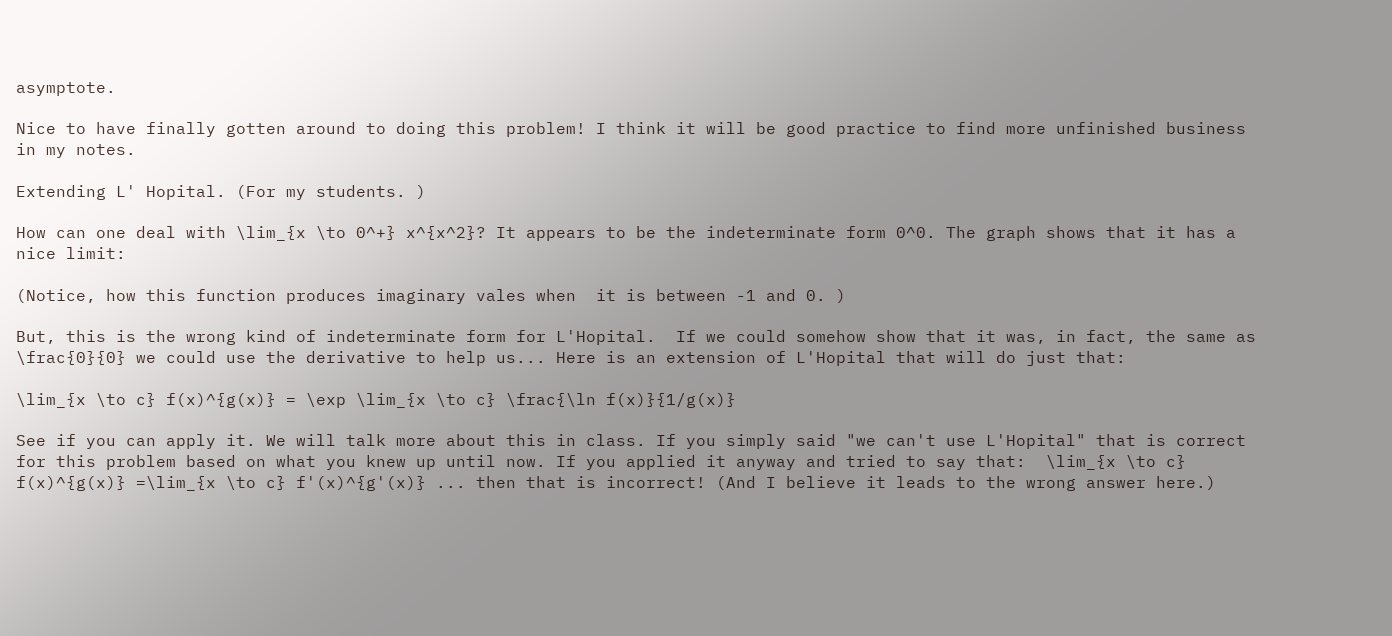asymptote.

Nice to have finally gotten around to doing this problem! I think it will be good practice to find more unfinished business in my notes.

Extending L' Hopital. (For my students. )

How can one deal with \lim_{x \to 0^+} x^{x^2}? It appears to be the indeterminate form 0^0. The graph shows that it has a nice limit:

(Notice, how this function produces imaginary vales when  it is between -1 and 0. )

But, this is the wrong kind of indeterminate form for L'Hopital.  If we could somehow show that it was, in fact, the same as \frac{0}{0} we could use the derivative to help us... Here is an extension of L'Hopital that will do just that:

\lim_{x \to c} f(x)^{g(x)} = \exp \lim_{x \to c} \frac{\ln f(x)}{1/g(x)}

See if you can apply it. We will talk more about this in class. If you simply said "we can't use L'Hopital" that is correct for this problem based on what you knew up until now. If you applied it anyway and tried to say that:  \lim_{x \to c} f(x)^{g(x)} =\lim_{x \to c} f'(x)^{g'(x)} ... then that is incorrect! (And I believe it leads to the wrong answer here.)